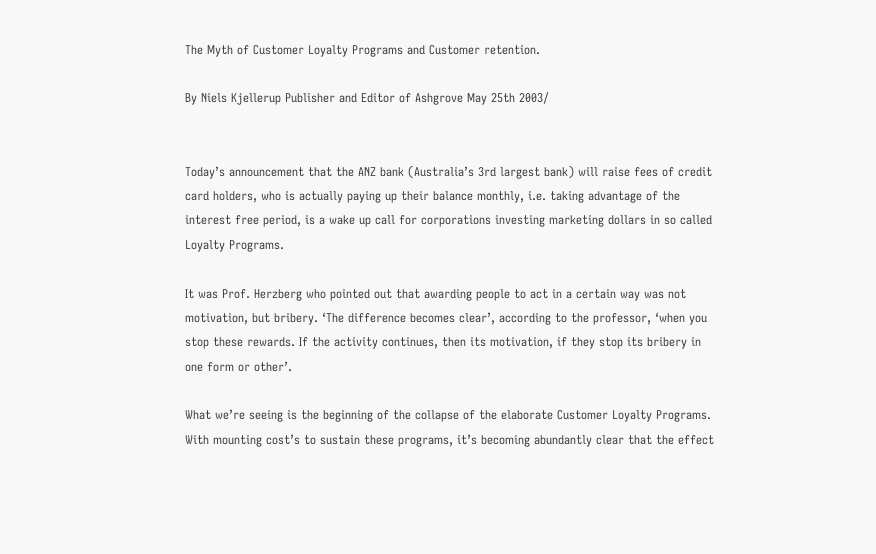The Myth of Customer Loyalty Programs and Customer retention.

By Niels Kjellerup Publisher and Editor of Ashgrove May 25th 2003/


Today’s announcement that the ANZ bank (Australia’s 3rd largest bank) will raise fees of credit card holders, who is actually paying up their balance monthly, i.e. taking advantage of the interest free period, is a wake up call for corporations investing marketing dollars in so called Loyalty Programs.

It was Prof. Herzberg who pointed out that awarding people to act in a certain way was not motivation, but bribery. ‘The difference becomes clear’, according to the professor, ‘when you stop these rewards. If the activity continues, then its motivation, if they stop its bribery in one form or other’.

What we’re seeing is the beginning of the collapse of the elaborate Customer Loyalty Programs. With mounting cost’s to sustain these programs, it’s becoming abundantly clear that the effect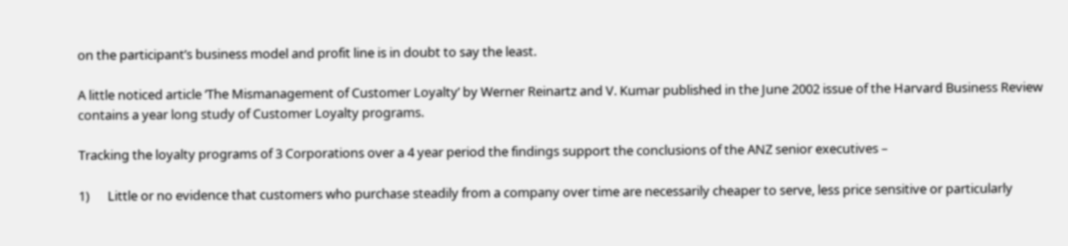on the participant’s business model and profit line is in doubt to say the least.

A little noticed article ‘The Mismanagement of Customer Loyalty’ by Werner Reinartz and V. Kumar published in the June 2002 issue of the Harvard Business Review contains a year long study of Customer Loyalty programs.

Tracking the loyalty programs of 3 Corporations over a 4 year period the findings support the conclusions of the ANZ senior executives –

1)      Little or no evidence that customers who purchase steadily from a company over time are necessarily cheaper to serve, less price sensitive or particularly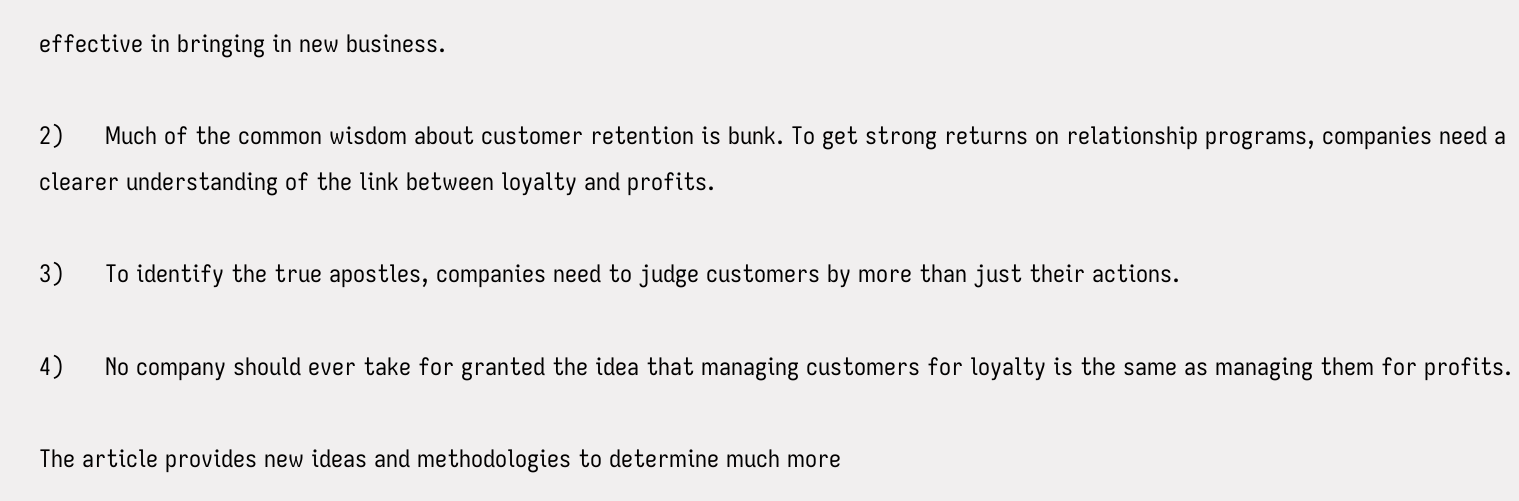effective in bringing in new business.

2)      Much of the common wisdom about customer retention is bunk. To get strong returns on relationship programs, companies need a clearer understanding of the link between loyalty and profits.

3)      To identify the true apostles, companies need to judge customers by more than just their actions.

4)      No company should ever take for granted the idea that managing customers for loyalty is the same as managing them for profits.

The article provides new ideas and methodologies to determine much more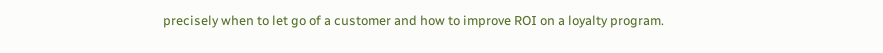precisely when to let go of a customer and how to improve ROI on a loyalty program.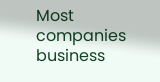Most companies business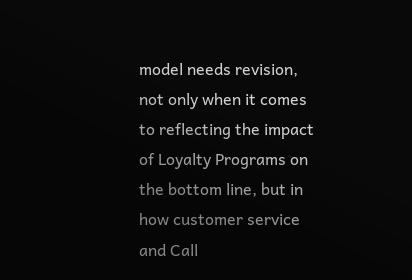model needs revision, not only when it comes to reflecting the impact of Loyalty Programs on the bottom line, but in how customer service and Call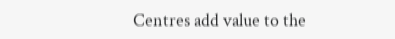Centres add value to the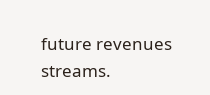future revenues streams.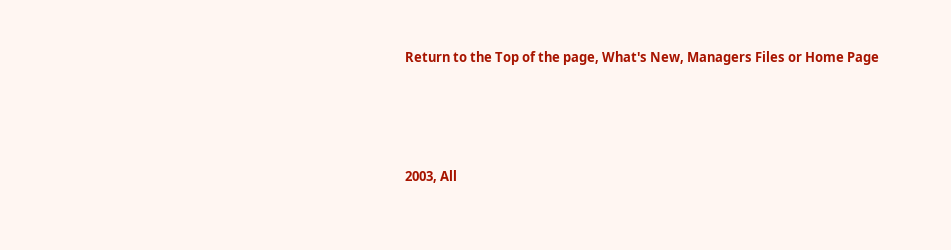Return to the Top of the page, What's New, Managers Files or Home Page




2003, All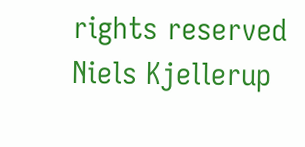rights reserved Niels Kjellerup